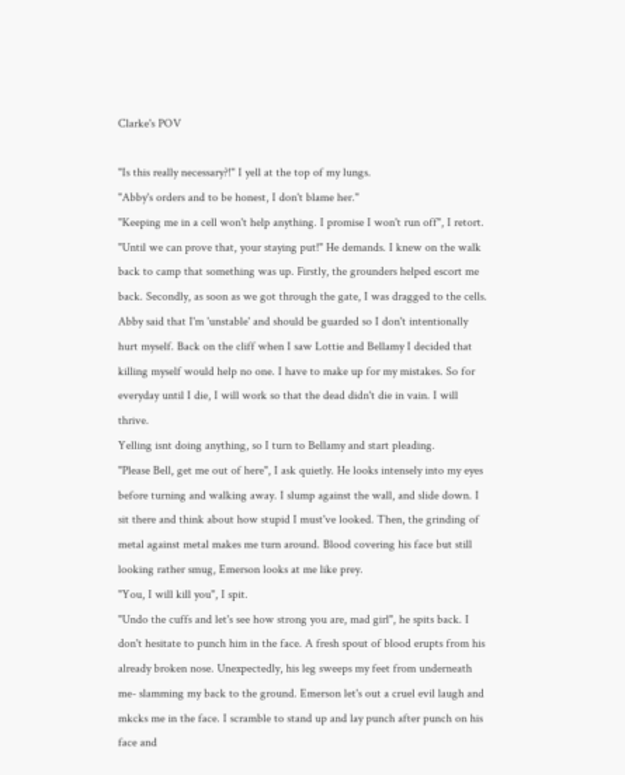Clarke's POV

"Is this really necessary?!" I yell at the top of my lungs.
"Abby's orders and to be honest, I don't blame her."
"Keeping me in a cell won't help anything. I promise I won't run off", I retort.
"Until we can prove that, your staying put!" He demands. I knew on the walk back to camp that something was up. Firstly, the grounders helped escort me back. Secondly, as soon as we got through the gate, I was dragged to the cells. Abby said that I'm 'unstable' and should be guarded so I don't intentionally hurt myself. Back on the cliff when I saw Lottie and Bellamy I decided that killing myself would help no one. I have to make up for my mistakes. So for everyday until I die, I will work so that the dead didn't die in vain. I will thrive.
Yelling isnt doing anything, so I turn to Bellamy and start pleading.
"Please Bell, get me out of here", I ask quietly. He looks intensely into my eyes before turning and walking away. I slump against the wall, and slide down. I sit there and think about how stupid I must've looked. Then, the grinding of metal against metal makes me turn around. Blood covering his face but still looking rather smug, Emerson looks at me like prey.
"You, I will kill you", I spit.
"Undo the cuffs and let's see how strong you are, mad girl", he spits back. I don't hesitate to punch him in the face. A fresh spout of blood erupts from his already broken nose. Unexpectedly, his leg sweeps my feet from underneath me- slamming my back to the ground. Emerson let's out a cruel evil laugh and mkcks me in the face. I scramble to stand up and lay punch after punch on his face and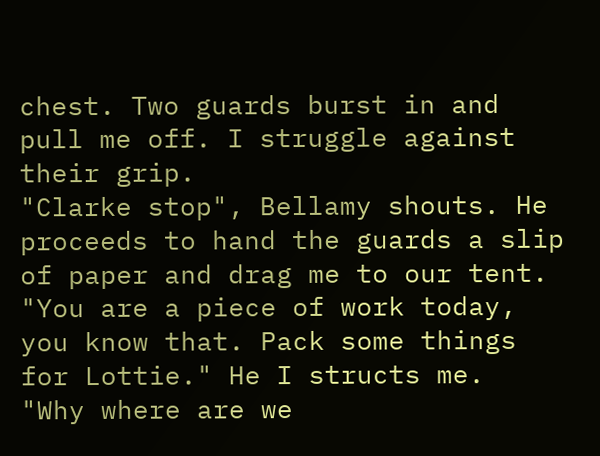chest. Two guards burst in and pull me off. I struggle against their grip.
"Clarke stop", Bellamy shouts. He proceeds to hand the guards a slip of paper and drag me to our tent.
"You are a piece of work today, you know that. Pack some things for Lottie." He I structs me.
"Why where are we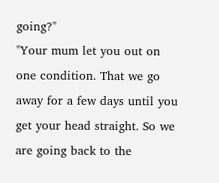going?"
"Your mum let you out on one condition. That we go away for a few days until you get your head straight. So we are going back to the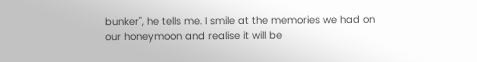bunker", he tells me. I smile at the memories we had on our honeymoon and realise it will be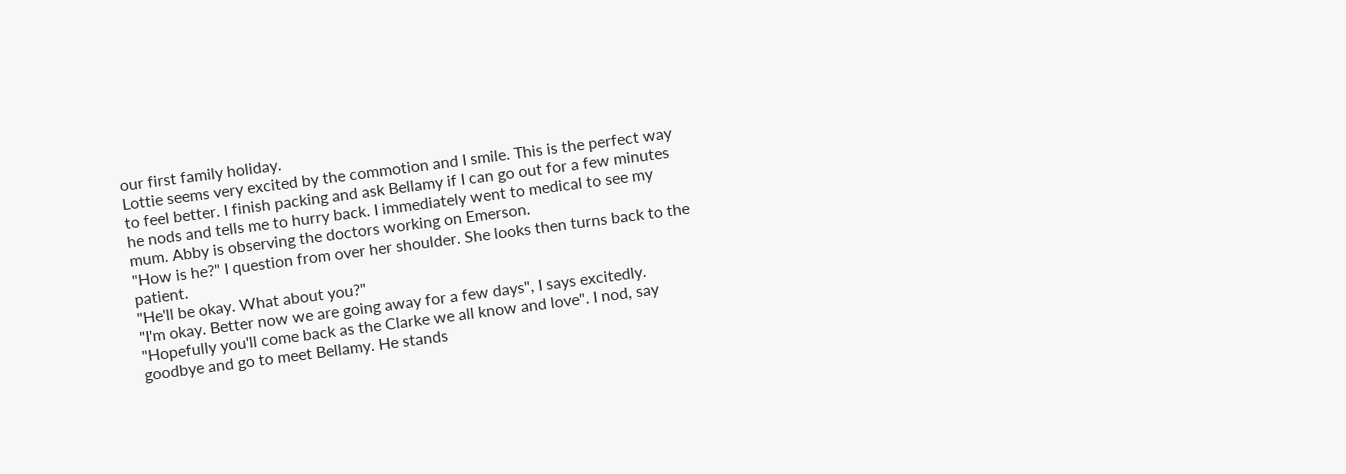our first family holiday.
Lottie seems very excited by the commotion and I smile. This is the perfect way to feel better. I finish packing and ask Bellamy if I can go out for a few minutes he nods and tells me to hurry back. I immediately went to medical to see my mum. Abby is observing the doctors working on Emerson.
"How is he?" I question from over her shoulder. She looks then turns back to the patient.
"He'll be okay. What about you?"
"I'm okay. Better now we are going away for a few days", I says excitedly.
"Hopefully you'll come back as the Clarke we all know and love". I nod, say goodbye and go to meet Bellamy. He stands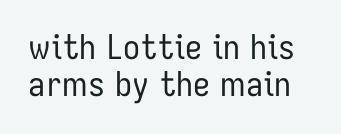with Lottie in his arms by the main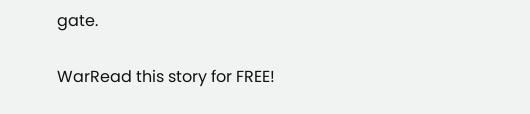gate.

WarRead this story for FREE!